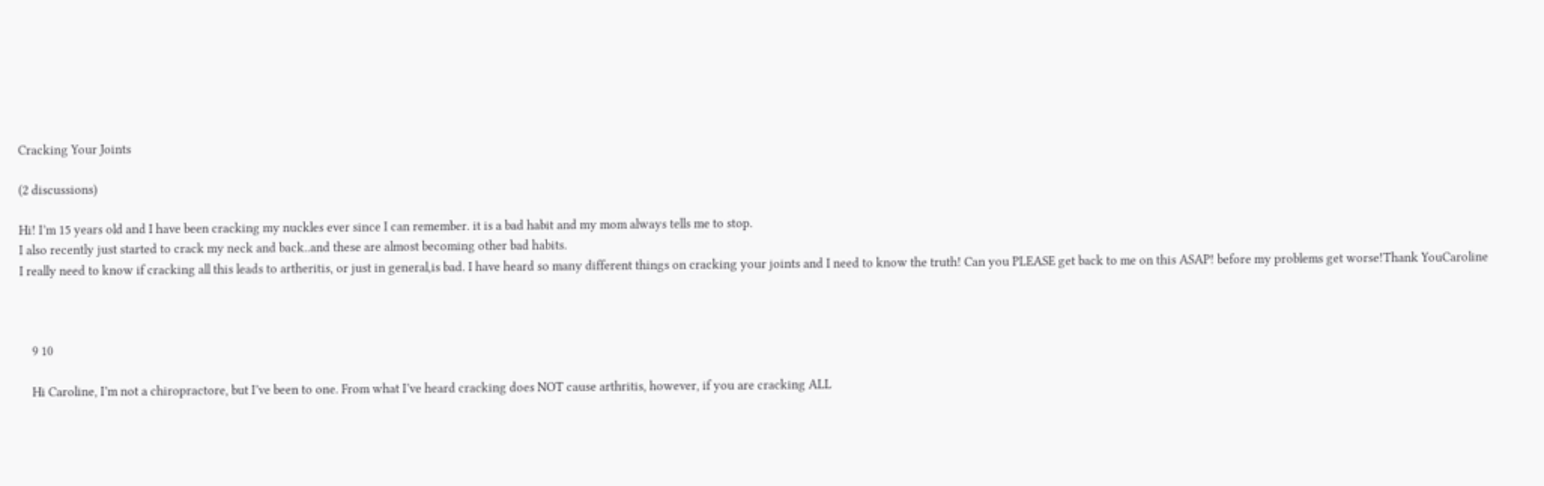Cracking Your Joints

(2 discussions)

Hi! I’m 15 years old and I have been cracking my nuckles ever since I can remember. it is a bad habit and my mom always tells me to stop.
I also recently just started to crack my neck and back..and these are almost becoming other bad habits.
I really need to know if cracking all this leads to artheritis, or just in general,is bad. I have heard so many different things on cracking your joints and I need to know the truth! Can you PLEASE get back to me on this ASAP! before my problems get worse!Thank YouCaroline



    9 10

    Hi Caroline, I’m not a chiropractore, but I’ve been to one. From what I’ve heard cracking does NOT cause arthritis, however, if you are cracking ALL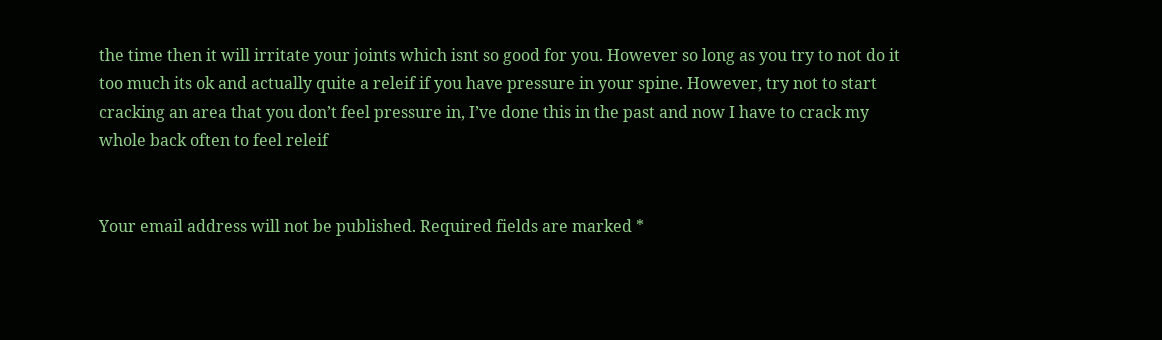the time then it will irritate your joints which isnt so good for you. However so long as you try to not do it too much its ok and actually quite a releif if you have pressure in your spine. However, try not to start cracking an area that you don’t feel pressure in, I’ve done this in the past and now I have to crack my whole back often to feel releif


Your email address will not be published. Required fields are marked *